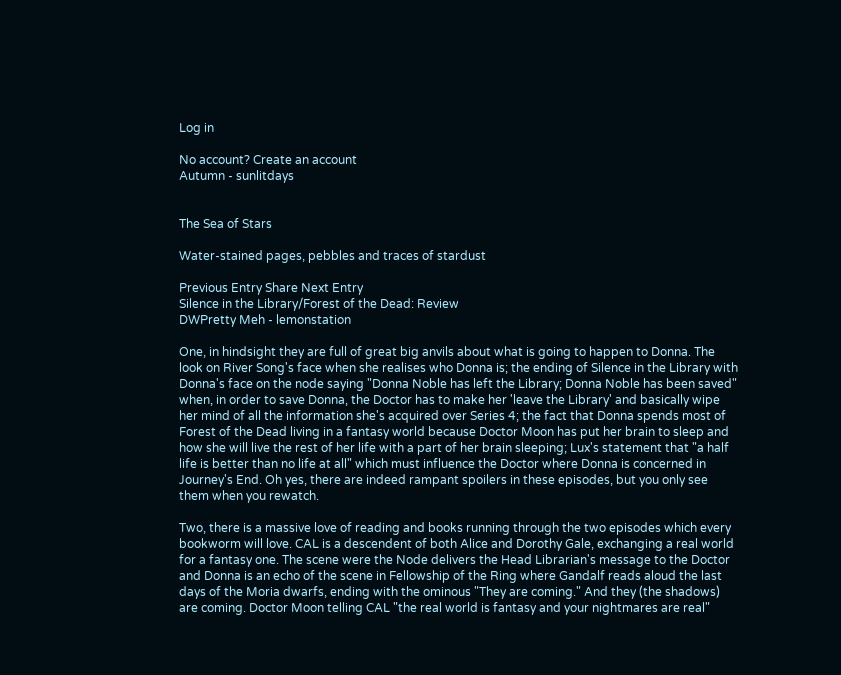Log in

No account? Create an account
Autumn - sunlitdays


The Sea of Stars

Water-stained pages, pebbles and traces of stardust

Previous Entry Share Next Entry
Silence in the Library/Forest of the Dead: Review
DWPretty Meh - lemonstation

One, in hindsight they are full of great big anvils about what is going to happen to Donna. The look on River Song's face when she realises who Donna is; the ending of Silence in the Library with Donna's face on the node saying "Donna Noble has left the Library; Donna Noble has been saved" when, in order to save Donna, the Doctor has to make her 'leave the Library' and basically wipe her mind of all the information she's acquired over Series 4; the fact that Donna spends most of Forest of the Dead living in a fantasy world because Doctor Moon has put her brain to sleep and how she will live the rest of her life with a part of her brain sleeping; Lux's statement that "a half life is better than no life at all" which must influence the Doctor where Donna is concerned in Journey's End. Oh yes, there are indeed rampant spoilers in these episodes, but you only see them when you rewatch.

Two, there is a massive love of reading and books running through the two episodes which every bookworm will love. CAL is a descendent of both Alice and Dorothy Gale, exchanging a real world for a fantasy one. The scene were the Node delivers the Head Librarian's message to the Doctor and Donna is an echo of the scene in Fellowship of the Ring where Gandalf reads aloud the last days of the Moria dwarfs, ending with the ominous "They are coming." And they (the shadows) are coming. Doctor Moon telling CAL "the real world is fantasy and your nightmares are real"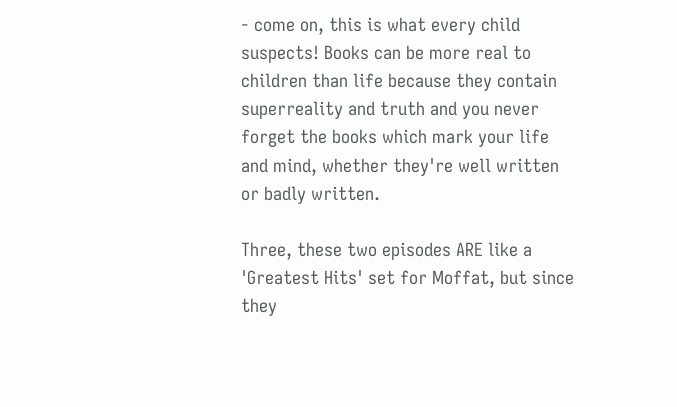- come on, this is what every child suspects! Books can be more real to children than life because they contain superreality and truth and you never forget the books which mark your life and mind, whether they're well written or badly written.

Three, these two episodes ARE like a 'Greatest Hits' set for Moffat, but since they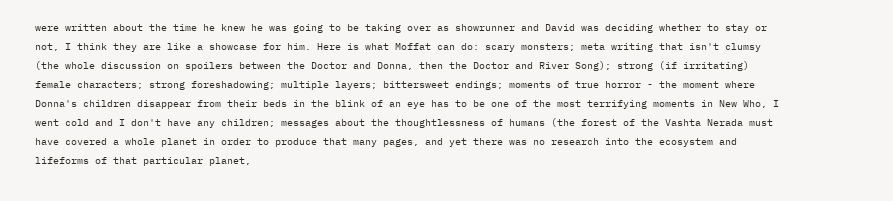were written about the time he knew he was going to be taking over as showrunner and David was deciding whether to stay or not, I think they are like a showcase for him. Here is what Moffat can do: scary monsters; meta writing that isn't clumsy (the whole discussion on spoilers between the Doctor and Donna, then the Doctor and River Song); strong (if irritating) female characters; strong foreshadowing; multiple layers; bittersweet endings; moments of true horror - the moment where Donna's children disappear from their beds in the blink of an eye has to be one of the most terrifying moments in New Who, I went cold and I don't have any children; messages about the thoughtlessness of humans (the forest of the Vashta Nerada must have covered a whole planet in order to produce that many pages, and yet there was no research into the ecosystem and lifeforms of that particular planet,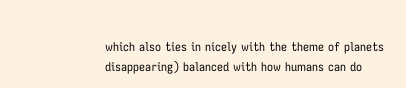which also ties in nicely with the theme of planets disappearing) balanced with how humans can do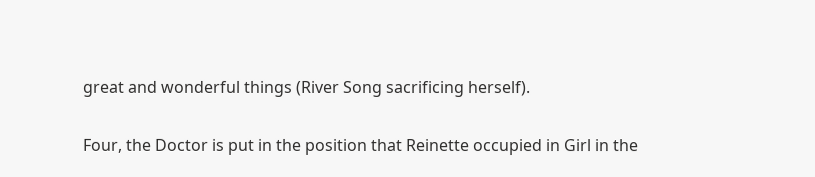great and wonderful things (River Song sacrificing herself).

Four, the Doctor is put in the position that Reinette occupied in Girl in the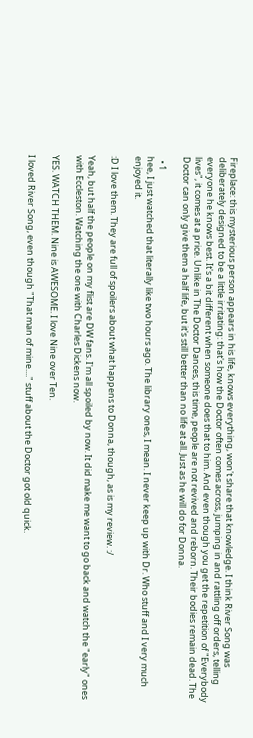Fireplace: this mysterious person appears in his life, knows everything, won't share that knowledge. I think River Song was deliberately designed to be a little irritating: that's how the Doctor often comes across, jumping in and rattling off orders, telling everyone he knows best. It's a bit different when someone does that to him. And even though you get the repetition of "Everybody lives", it comes at a price. Unlike in The Doctor Dances, this time, people are not revived and reborn. Their bodies remain dead. The Doctor can only give them a half life, but it's still better than no life at all. Just as he will do for Donna.

  • 1
hee, I just watched that literally like two hours ago. The library ones, I mean. I never keep up with Dr. Who stuff and I very much enjoyed it.

:D I love them. They are full of spoilers about what happens to Donna, though, as is my review. :/

Yeah, but half the people on my flist are DW fans. I'm all spoiled by now. It did make me want to go back and watch the "early" ones with Eccleston. Watching the one with Charles Dickens now.

YES. WATCH THEM. Nine is AWESOME. I love Nine over Ten.

I loved River Song, even though "That man of mine...." stuff about the Doctor got old quick.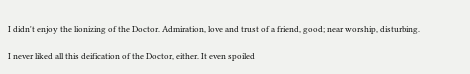I didn't enjoy the lionizing of the Doctor. Admiration, love and trust of a friend, good; near worship, disturbing.

I never liked all this deification of the Doctor, either. It even spoiled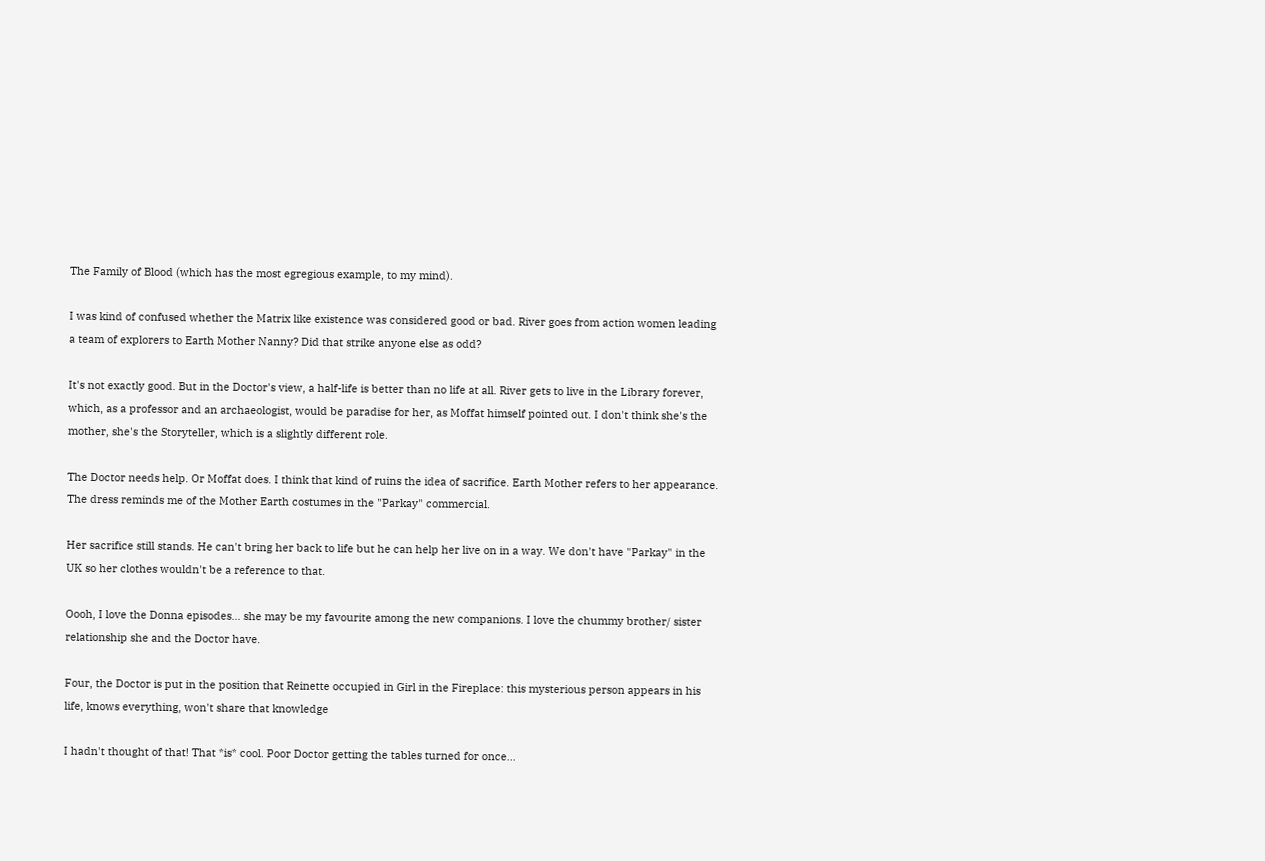The Family of Blood (which has the most egregious example, to my mind).

I was kind of confused whether the Matrix like existence was considered good or bad. River goes from action women leading a team of explorers to Earth Mother Nanny? Did that strike anyone else as odd?

It's not exactly good. But in the Doctor's view, a half-life is better than no life at all. River gets to live in the Library forever, which, as a professor and an archaeologist, would be paradise for her, as Moffat himself pointed out. I don't think she's the mother, she's the Storyteller, which is a slightly different role.

The Doctor needs help. Or Moffat does. I think that kind of ruins the idea of sacrifice. Earth Mother refers to her appearance. The dress reminds me of the Mother Earth costumes in the "Parkay" commercial.

Her sacrifice still stands. He can't bring her back to life but he can help her live on in a way. We don't have "Parkay" in the UK so her clothes wouldn't be a reference to that.

Oooh, I love the Donna episodes... she may be my favourite among the new companions. I love the chummy brother/ sister relationship she and the Doctor have.

Four, the Doctor is put in the position that Reinette occupied in Girl in the Fireplace: this mysterious person appears in his life, knows everything, won't share that knowledge

I hadn't thought of that! That *is* cool. Poor Doctor getting the tables turned for once...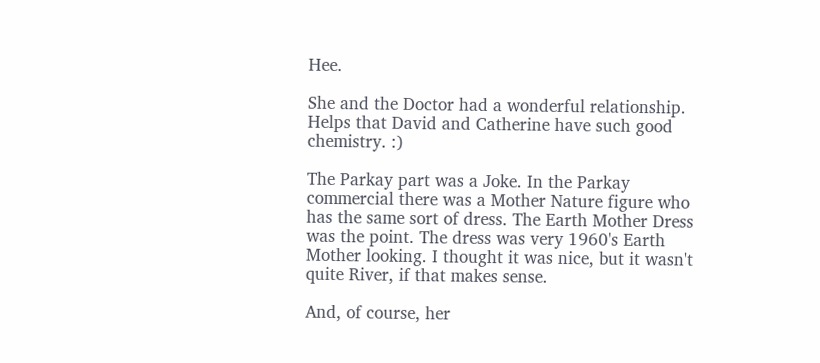Hee.

She and the Doctor had a wonderful relationship. Helps that David and Catherine have such good chemistry. :)

The Parkay part was a Joke. In the Parkay commercial there was a Mother Nature figure who has the same sort of dress. The Earth Mother Dress was the point. The dress was very 1960's Earth Mother looking. I thought it was nice, but it wasn't quite River, if that makes sense.

And, of course, her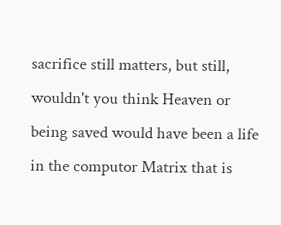sacrifice still matters, but still, wouldn't you think Heaven or being saved would have been a life in the computor Matrix that is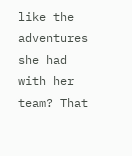like the adventures she had with her team? That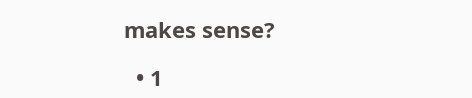makes sense?

  • 1